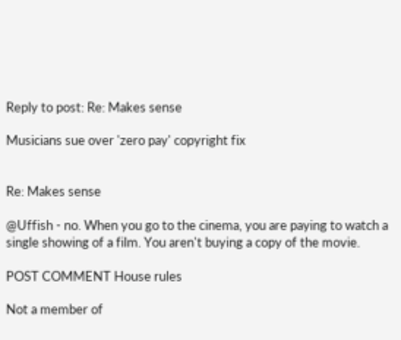Reply to post: Re: Makes sense

Musicians sue over 'zero pay' copyright fix


Re: Makes sense

@Uffish - no. When you go to the cinema, you are paying to watch a single showing of a film. You aren't buying a copy of the movie.

POST COMMENT House rules

Not a member of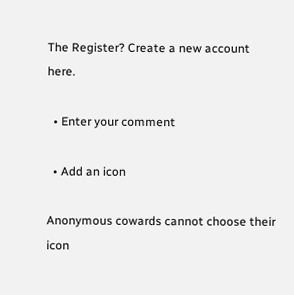The Register? Create a new account here.

  • Enter your comment

  • Add an icon

Anonymous cowards cannot choose their icon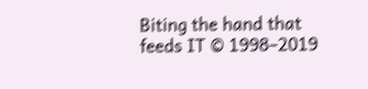Biting the hand that feeds IT © 1998–2019